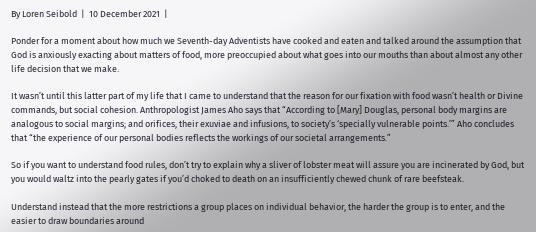By Loren Seibold  |  10 December 2021  |

Ponder for a moment about how much we Seventh-day Adventists have cooked and eaten and talked around the assumption that God is anxiously exacting about matters of food, more preoccupied about what goes into our mouths than about almost any other life decision that we make.

It wasn’t until this latter part of my life that I came to understand that the reason for our fixation with food wasn’t health or Divine commands, but social cohesion. Anthropologist James Aho says that “According to [Mary] Douglas, personal body margins are analogous to social margins; and orifices, their exuviae and infusions, to society’s ‘specially vulnerable points.’” Aho concludes that “the experience of our personal bodies reflects the workings of our societal arrangements.”

So if you want to understand food rules, don’t try to explain why a sliver of lobster meat will assure you are incinerated by God, but you would waltz into the pearly gates if you’d choked to death on an insufficiently chewed chunk of rare beefsteak.

Understand instead that the more restrictions a group places on individual behavior, the harder the group is to enter, and the easier to draw boundaries around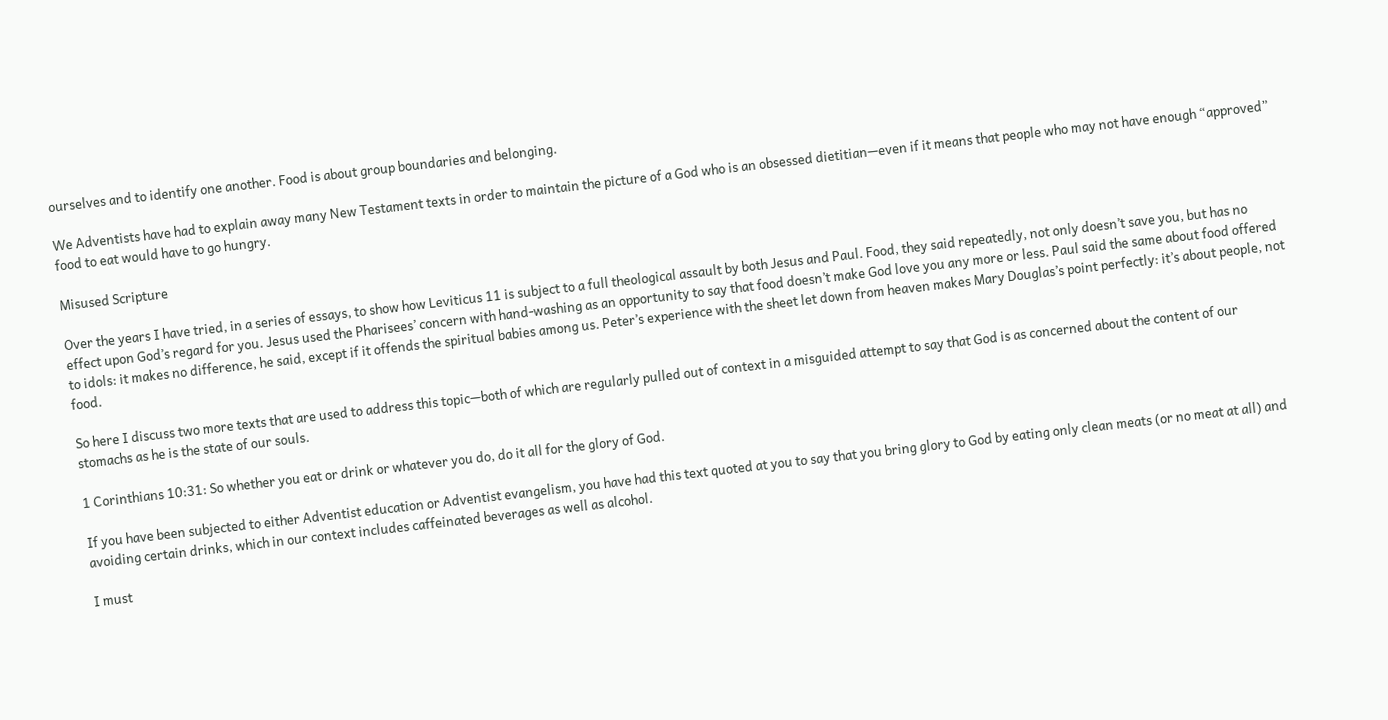ourselves and to identify one another. Food is about group boundaries and belonging.

We Adventists have had to explain away many New Testament texts in order to maintain the picture of a God who is an obsessed dietitian—even if it means that people who may not have enough “approved” food to eat would have to go hungry.

Misused Scripture

Over the years I have tried, in a series of essays, to show how Leviticus 11 is subject to a full theological assault by both Jesus and Paul. Food, they said repeatedly, not only doesn’t save you, but has no effect upon God’s regard for you. Jesus used the Pharisees’ concern with hand-washing as an opportunity to say that food doesn’t make God love you any more or less. Paul said the same about food offered to idols: it makes no difference, he said, except if it offends the spiritual babies among us. Peter’s experience with the sheet let down from heaven makes Mary Douglas’s point perfectly: it’s about people, not food.

So here I discuss two more texts that are used to address this topic—both of which are regularly pulled out of context in a misguided attempt to say that God is as concerned about the content of our stomachs as he is the state of our souls.

1 Corinthians 10:31: So whether you eat or drink or whatever you do, do it all for the glory of God.

If you have been subjected to either Adventist education or Adventist evangelism, you have had this text quoted at you to say that you bring glory to God by eating only clean meats (or no meat at all) and avoiding certain drinks, which in our context includes caffeinated beverages as well as alcohol.

I must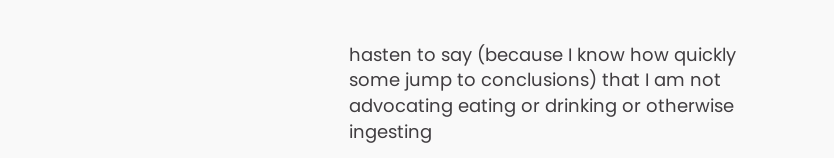hasten to say (because I know how quickly some jump to conclusions) that I am not advocating eating or drinking or otherwise ingesting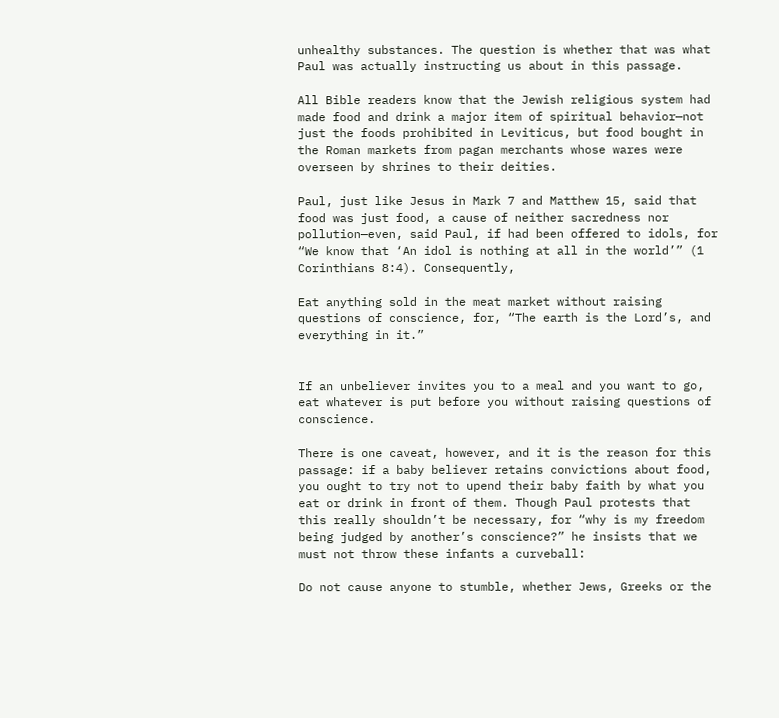unhealthy substances. The question is whether that was what Paul was actually instructing us about in this passage.

All Bible readers know that the Jewish religious system had made food and drink a major item of spiritual behavior—not just the foods prohibited in Leviticus, but food bought in the Roman markets from pagan merchants whose wares were overseen by shrines to their deities.

Paul, just like Jesus in Mark 7 and Matthew 15, said that food was just food, a cause of neither sacredness nor pollution—even, said Paul, if had been offered to idols, for “We know that ‘An idol is nothing at all in the world’” (1 Corinthians 8:4). Consequently,

Eat anything sold in the meat market without raising questions of conscience, for, “The earth is the Lord’s, and everything in it.”


If an unbeliever invites you to a meal and you want to go, eat whatever is put before you without raising questions of conscience.

There is one caveat, however, and it is the reason for this passage: if a baby believer retains convictions about food, you ought to try not to upend their baby faith by what you eat or drink in front of them. Though Paul protests that this really shouldn’t be necessary, for “why is my freedom being judged by another’s conscience?” he insists that we must not throw these infants a curveball:

Do not cause anyone to stumble, whether Jews, Greeks or the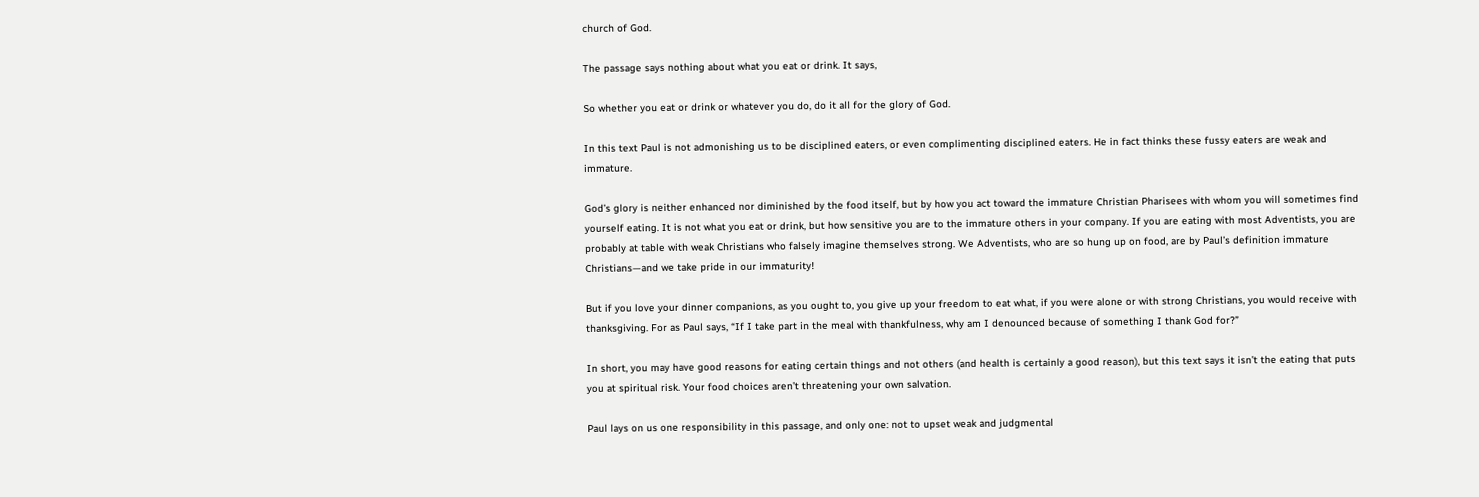church of God.

The passage says nothing about what you eat or drink. It says,

So whether you eat or drink or whatever you do, do it all for the glory of God.

In this text Paul is not admonishing us to be disciplined eaters, or even complimenting disciplined eaters. He in fact thinks these fussy eaters are weak and immature.

God’s glory is neither enhanced nor diminished by the food itself, but by how you act toward the immature Christian Pharisees with whom you will sometimes find yourself eating. It is not what you eat or drink, but how sensitive you are to the immature others in your company. If you are eating with most Adventists, you are probably at table with weak Christians who falsely imagine themselves strong. We Adventists, who are so hung up on food, are by Paul’s definition immature Christians—and we take pride in our immaturity!

But if you love your dinner companions, as you ought to, you give up your freedom to eat what, if you were alone or with strong Christians, you would receive with thanksgiving. For as Paul says, “If I take part in the meal with thankfulness, why am I denounced because of something I thank God for?”

In short, you may have good reasons for eating certain things and not others (and health is certainly a good reason), but this text says it isn’t the eating that puts you at spiritual risk. Your food choices aren’t threatening your own salvation.

Paul lays on us one responsibility in this passage, and only one: not to upset weak and judgmental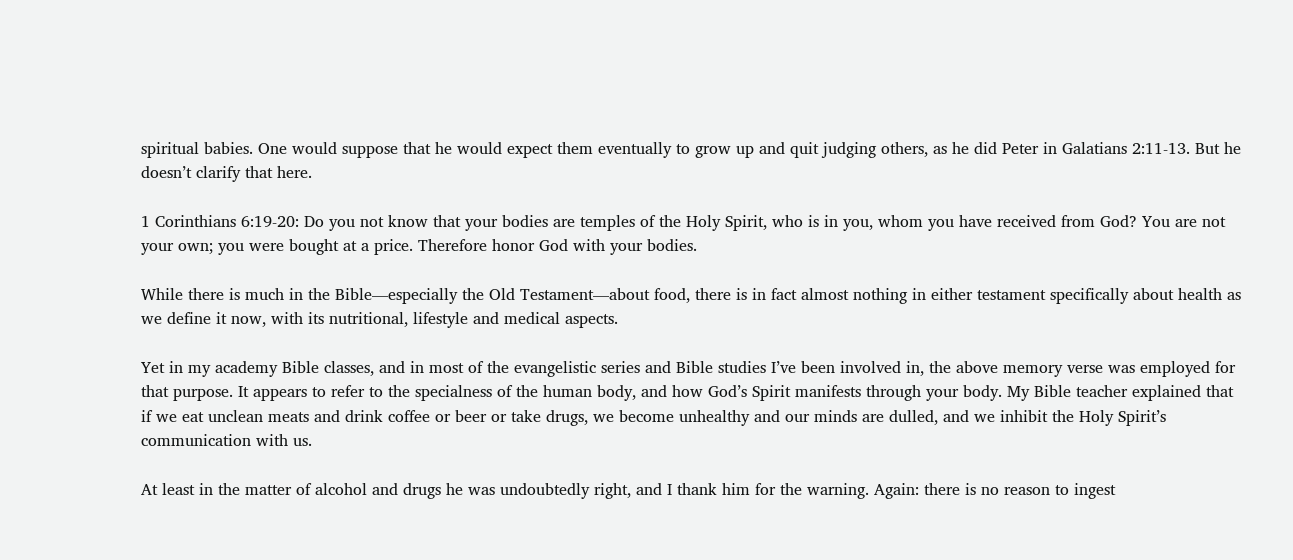spiritual babies. One would suppose that he would expect them eventually to grow up and quit judging others, as he did Peter in Galatians 2:11-13. But he doesn’t clarify that here.

1 Corinthians 6:19-20: Do you not know that your bodies are temples of the Holy Spirit, who is in you, whom you have received from God? You are not your own; you were bought at a price. Therefore honor God with your bodies.

While there is much in the Bible—especially the Old Testament—about food, there is in fact almost nothing in either testament specifically about health as we define it now, with its nutritional, lifestyle and medical aspects.

Yet in my academy Bible classes, and in most of the evangelistic series and Bible studies I’ve been involved in, the above memory verse was employed for that purpose. It appears to refer to the specialness of the human body, and how God’s Spirit manifests through your body. My Bible teacher explained that if we eat unclean meats and drink coffee or beer or take drugs, we become unhealthy and our minds are dulled, and we inhibit the Holy Spirit’s communication with us.

At least in the matter of alcohol and drugs he was undoubtedly right, and I thank him for the warning. Again: there is no reason to ingest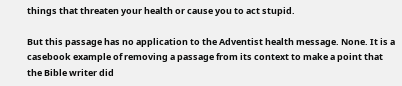things that threaten your health or cause you to act stupid.

But this passage has no application to the Adventist health message. None. It is a casebook example of removing a passage from its context to make a point that the Bible writer did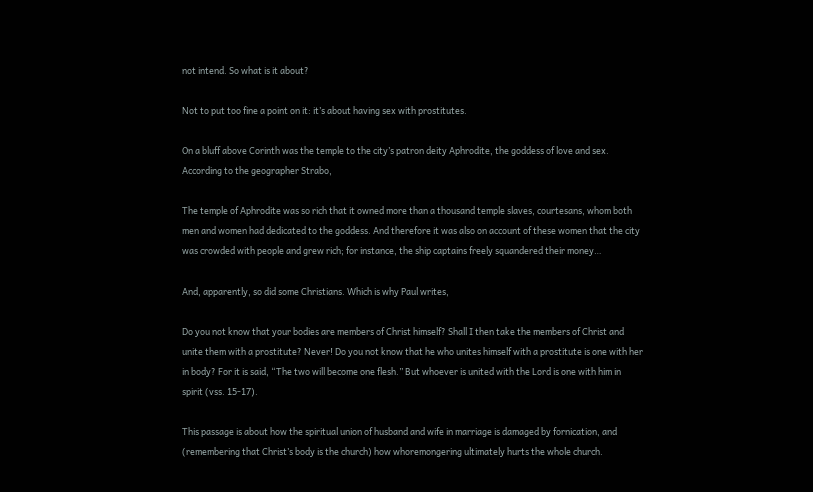not intend. So what is it about?

Not to put too fine a point on it: it’s about having sex with prostitutes.

On a bluff above Corinth was the temple to the city’s patron deity Aphrodite, the goddess of love and sex. According to the geographer Strabo,

The temple of Aphrodite was so rich that it owned more than a thousand temple slaves, courtesans, whom both men and women had dedicated to the goddess. And therefore it was also on account of these women that the city was crowded with people and grew rich; for instance, the ship captains freely squandered their money…

And, apparently, so did some Christians. Which is why Paul writes,

Do you not know that your bodies are members of Christ himself? Shall I then take the members of Christ and unite them with a prostitute? Never! Do you not know that he who unites himself with a prostitute is one with her in body? For it is said, “The two will become one flesh.” But whoever is united with the Lord is one with him in spirit (vss. 15-17).

This passage is about how the spiritual union of husband and wife in marriage is damaged by fornication, and (remembering that Christ’s body is the church) how whoremongering ultimately hurts the whole church.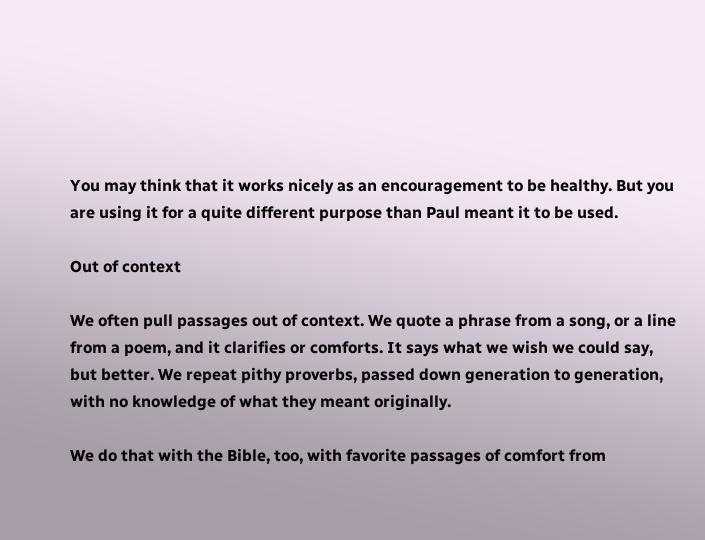You may think that it works nicely as an encouragement to be healthy. But you are using it for a quite different purpose than Paul meant it to be used.

Out of context

We often pull passages out of context. We quote a phrase from a song, or a line from a poem, and it clarifies or comforts. It says what we wish we could say, but better. We repeat pithy proverbs, passed down generation to generation, with no knowledge of what they meant originally.

We do that with the Bible, too, with favorite passages of comfort from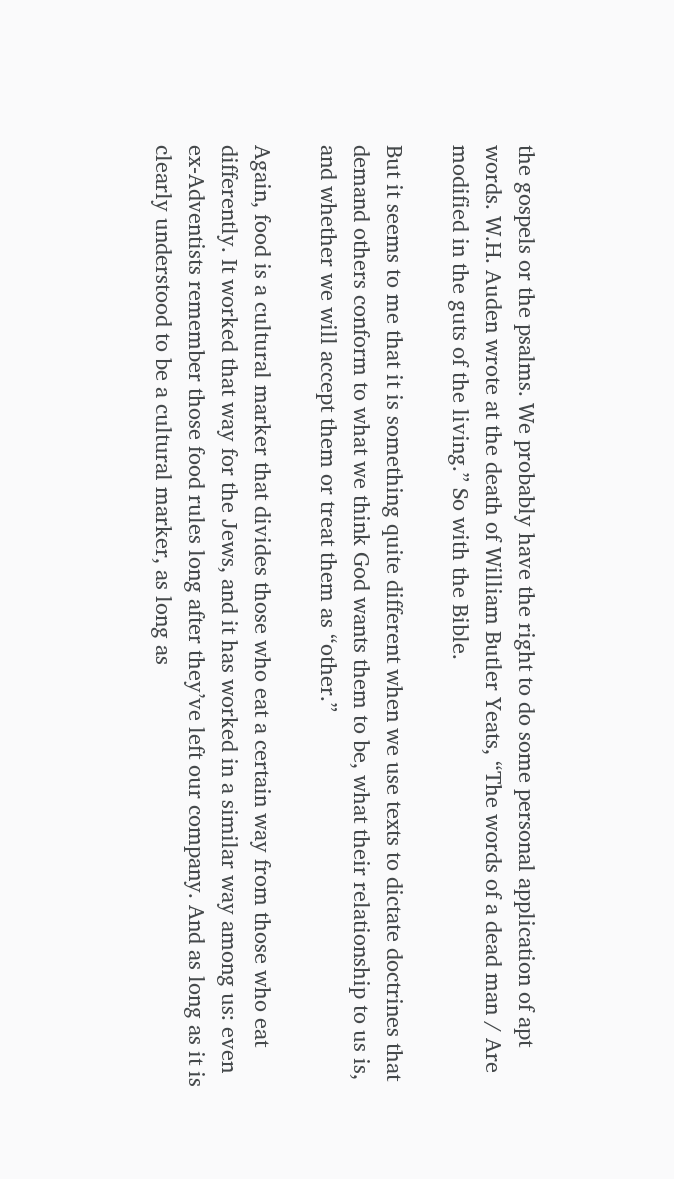the gospels or the psalms. We probably have the right to do some personal application of apt words. W.H. Auden wrote at the death of William Butler Yeats, “The words of a dead man / Are modified in the guts of the living.” So with the Bible.

But it seems to me that it is something quite different when we use texts to dictate doctrines that demand others conform to what we think God wants them to be, what their relationship to us is, and whether we will accept them or treat them as “other.”

Again, food is a cultural marker that divides those who eat a certain way from those who eat differently. It worked that way for the Jews, and it has worked in a similar way among us: even ex-Adventists remember those food rules long after they’ve left our company. And as long as it is clearly understood to be a cultural marker, as long as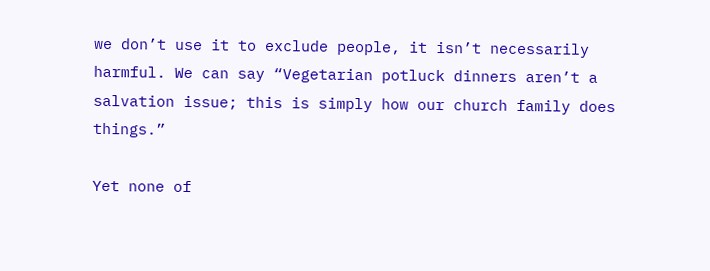we don’t use it to exclude people, it isn’t necessarily harmful. We can say “Vegetarian potluck dinners aren’t a salvation issue; this is simply how our church family does things.”

Yet none of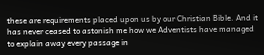these are requirements placed upon us by our Christian Bible. And it has never ceased to astonish me how we Adventists have managed to explain away every passage in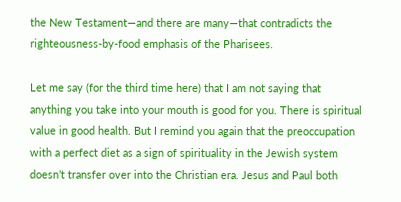the New Testament—and there are many—that contradicts the righteousness-by-food emphasis of the Pharisees.

Let me say (for the third time here) that I am not saying that anything you take into your mouth is good for you. There is spiritual value in good health. But I remind you again that the preoccupation with a perfect diet as a sign of spirituality in the Jewish system doesn’t transfer over into the Christian era. Jesus and Paul both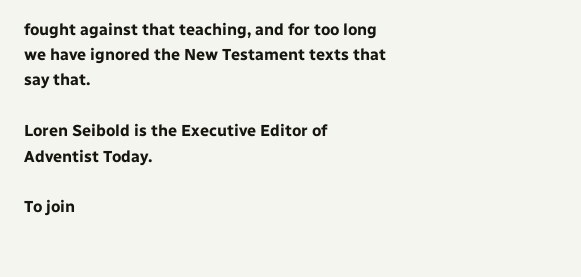fought against that teaching, and for too long we have ignored the New Testament texts that say that.

Loren Seibold is the Executive Editor of Adventist Today.

To join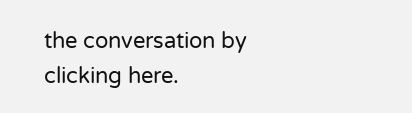the conversation by clicking here.